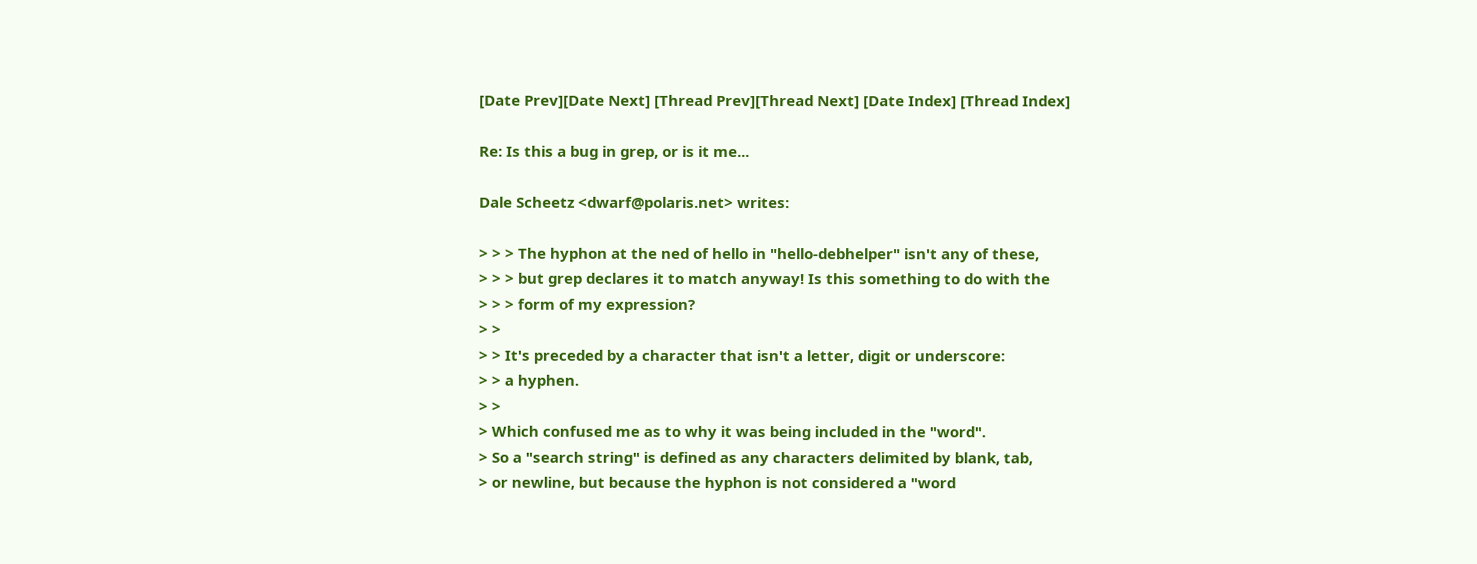[Date Prev][Date Next] [Thread Prev][Thread Next] [Date Index] [Thread Index]

Re: Is this a bug in grep, or is it me...

Dale Scheetz <dwarf@polaris.net> writes:

> > > The hyphon at the ned of hello in "hello-debhelper" isn't any of these,
> > > but grep declares it to match anyway! Is this something to do with the
> > > form of my expression?
> >
> > It's preceded by a character that isn't a letter, digit or underscore:
> > a hyphen.
> >
> Which confused me as to why it was being included in the "word".
> So a "search string" is defined as any characters delimited by blank, tab,
> or newline, but because the hyphon is not considered a "word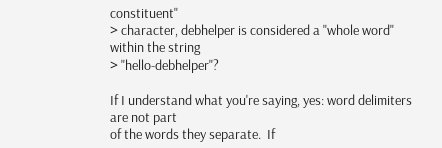constituent"
> character, debhelper is considered a "whole word" within the string
> "hello-debhelper"?

If I understand what you're saying, yes: word delimiters are not part
of the words they separate.  If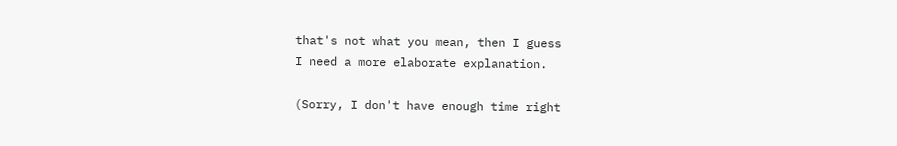that's not what you mean, then I guess
I need a more elaborate explanation.

(Sorry, I don't have enough time right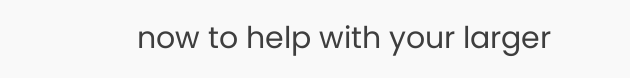now to help with your larger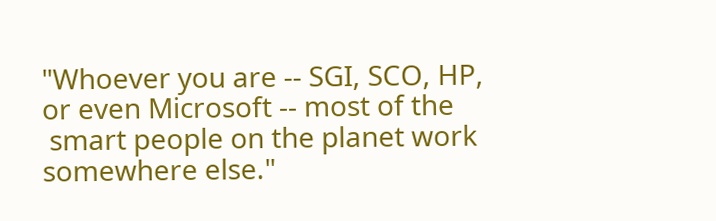"Whoever you are -- SGI, SCO, HP, or even Microsoft -- most of the
 smart people on the planet work somewhere else."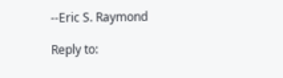--Eric S. Raymond

Reply to: